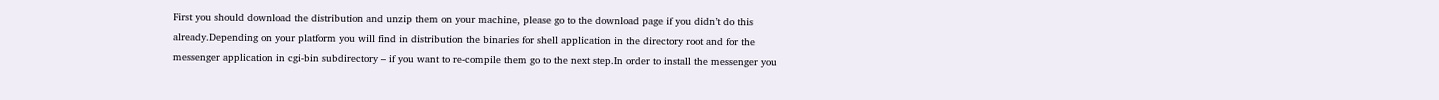First you should download the distribution and unzip them on your machine, please go to the download page if you didn’t do this already.Depending on your platform you will find in distribution the binaries for shell application in the directory root and for the messenger application in cgi-bin subdirectory – if you want to re-compile them go to the next step.In order to install the messenger you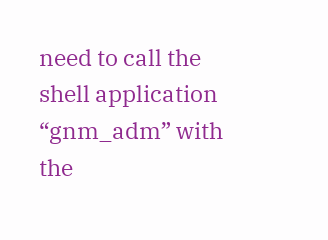need to call the shell application “gnm_adm” with the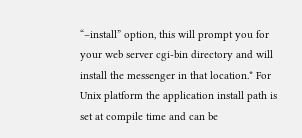“–install” option, this will prompt you for your web server cgi-bin directory and will install the messenger in that location.* For Unix platform the application install path is set at compile time and can be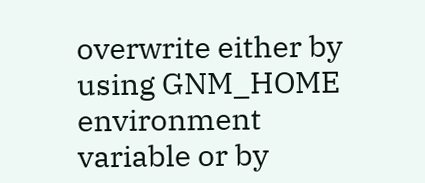overwrite either by using GNM_HOME environment variable or by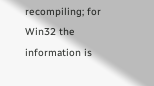recompiling; for Win32 the information is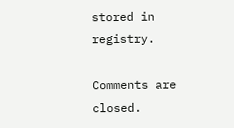stored in registry.

Comments are closed.